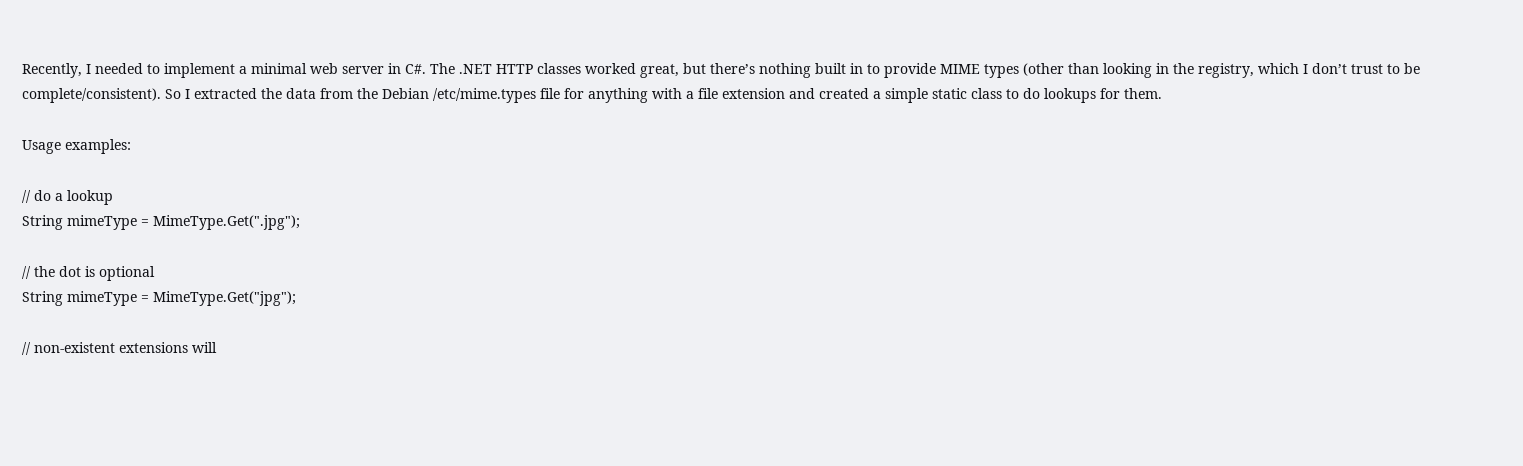Recently, I needed to implement a minimal web server in C#. The .NET HTTP classes worked great, but there’s nothing built in to provide MIME types (other than looking in the registry, which I don’t trust to be complete/consistent). So I extracted the data from the Debian /etc/mime.types file for anything with a file extension and created a simple static class to do lookups for them.

Usage examples:

// do a lookup
String mimeType = MimeType.Get(".jpg");

// the dot is optional
String mimeType = MimeType.Get("jpg");

// non-existent extensions will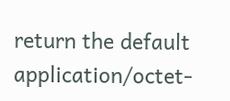return the default application/octet-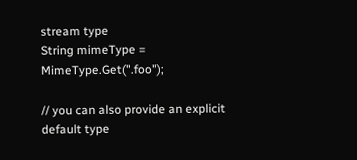stream type
String mimeType = MimeType.Get(".foo");

// you can also provide an explicit default type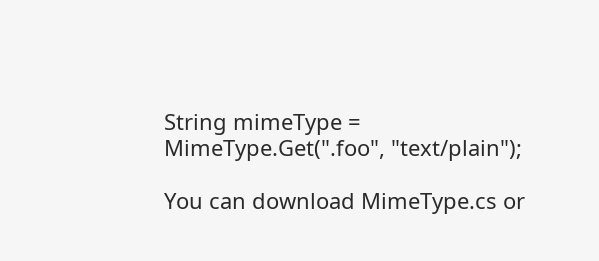String mimeType = MimeType.Get(".foo", "text/plain");

You can download MimeType.cs or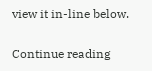view it in-line below.

Continue reading